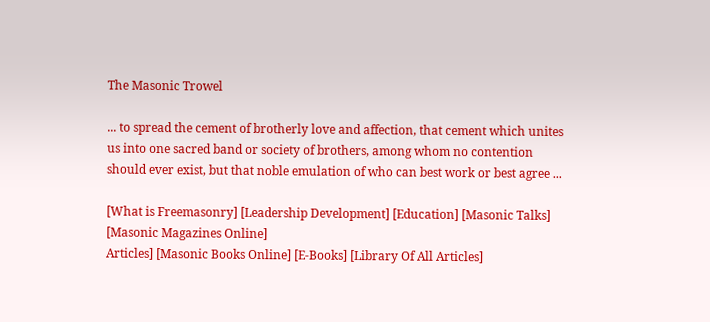The Masonic Trowel

... to spread the cement of brotherly love and affection, that cement which unites us into one sacred band or society of brothers, among whom no contention should ever exist, but that noble emulation of who can best work or best agree ...

[What is Freemasonry] [Leadership Development] [Education] [Masonic Talks] [Masonic Magazines Online]
Articles] [Masonic Books Online] [E-Books] [Library Of All Articles]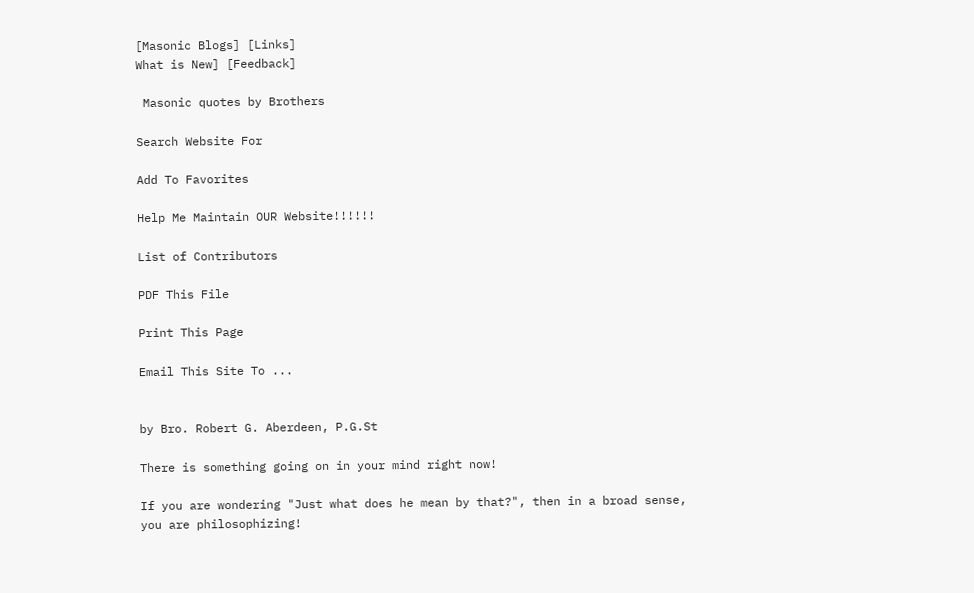[Masonic Blogs] [Links]
What is New] [Feedback]

 Masonic quotes by Brothers

Search Website For

Add To Favorites

Help Me Maintain OUR Website!!!!!!

List of Contributors

PDF This File

Print This Page

Email This Site To ...


by Bro. Robert G. Aberdeen, P.G.St

There is something going on in your mind right now!

If you are wondering "Just what does he mean by that?", then in a broad sense, you are philosophizing!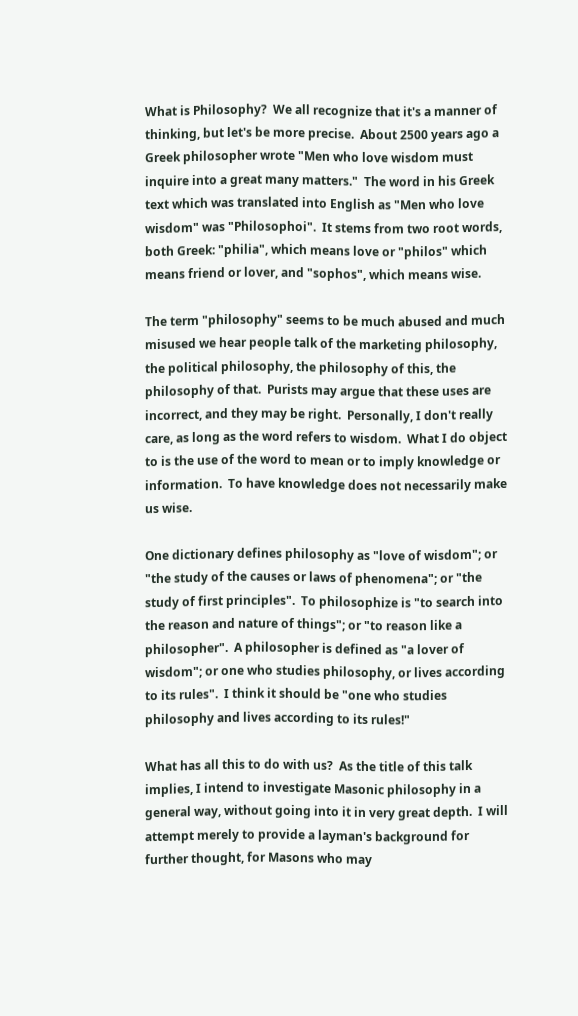What is Philosophy?  We all recognize that it's a manner of thinking, but let's be more precise.  About 2500 years ago a Greek philosopher wrote "Men who love wisdom must inquire into a great many matters."  The word in his Greek text which was translated into English as "Men who love wisdom" was "Philosophoi".  It stems from two root words, both Greek: "philia", which means love or "philos" which means friend or lover, and "sophos", which means wise.

The term "philosophy" seems to be much abused and much misused we hear people talk of the marketing philosophy, the political philosophy, the philosophy of this, the philosophy of that.  Purists may argue that these uses are incorrect, and they may be right.  Personally, I don't really care, as long as the word refers to wisdom.  What I do object to is the use of the word to mean or to imply knowledge or information.  To have knowledge does not necessarily make us wise.

One dictionary defines philosophy as "love of wisdom"; or "the study of the causes or laws of phenomena"; or "the study of first principles".  To philosophize is "to search into the reason and nature of things"; or "to reason like a philosopher".  A philosopher is defined as "a lover of wisdom"; or one who studies philosophy, or lives according to its rules".  I think it should be "one who studies philosophy and lives according to its rules!"

What has all this to do with us?  As the title of this talk implies, I intend to investigate Masonic philosophy in a general way, without going into it in very great depth.  I will attempt merely to provide a layman's background for further thought, for Masons who may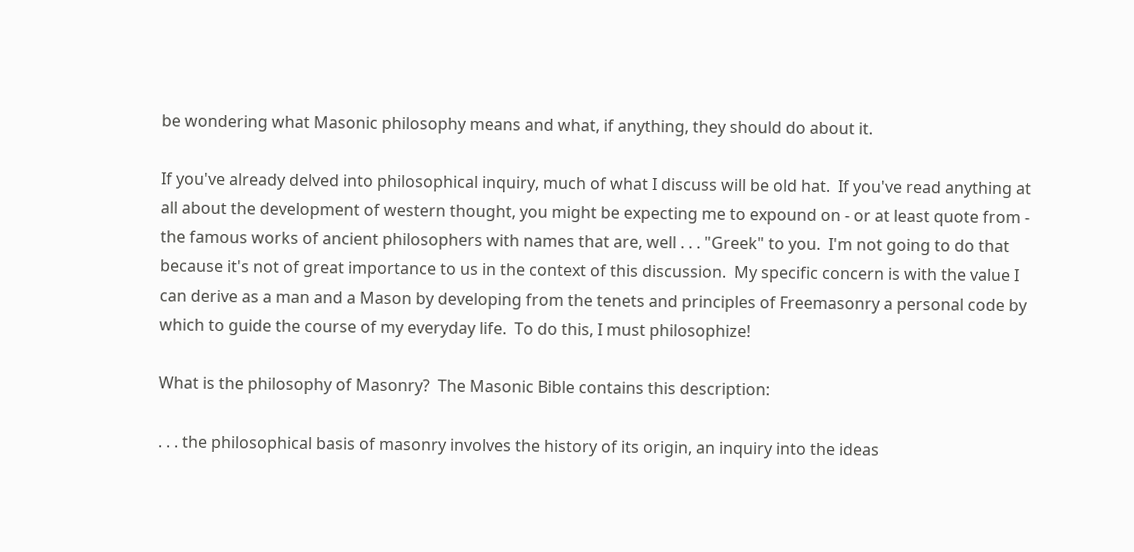be wondering what Masonic philosophy means and what, if anything, they should do about it.

If you've already delved into philosophical inquiry, much of what I discuss will be old hat.  If you've read anything at all about the development of western thought, you might be expecting me to expound on - or at least quote from - the famous works of ancient philosophers with names that are, well . . . "Greek" to you.  I'm not going to do that because it's not of great importance to us in the context of this discussion.  My specific concern is with the value I can derive as a man and a Mason by developing from the tenets and principles of Freemasonry a personal code by which to guide the course of my everyday life.  To do this, I must philosophize!

What is the philosophy of Masonry?  The Masonic Bible contains this description:

. . . the philosophical basis of masonry involves the history of its origin, an inquiry into the ideas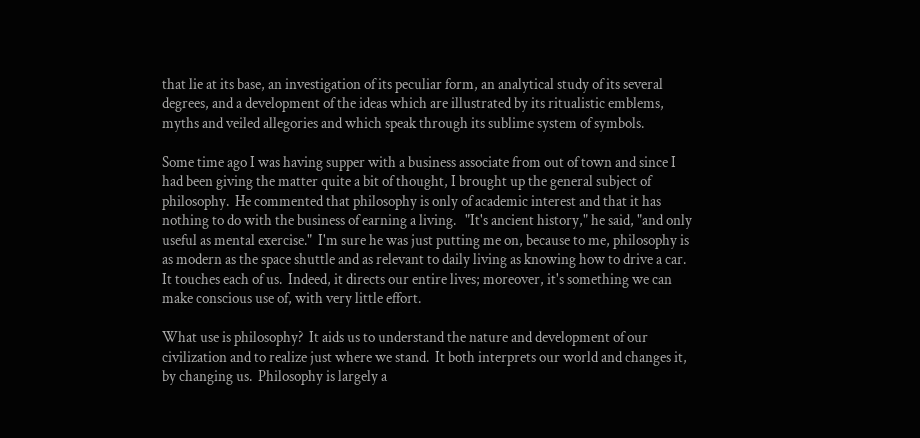that lie at its base, an investigation of its peculiar form, an analytical study of its several degrees, and a development of the ideas which are illustrated by its ritualistic emblems, myths and veiled allegories and which speak through its sublime system of symbols.

Some time ago I was having supper with a business associate from out of town and since I had been giving the matter quite a bit of thought, I brought up the general subject of philosophy.  He commented that philosophy is only of academic interest and that it has nothing to do with the business of earning a living.   "It's ancient history," he said, "and only useful as mental exercise."  I'm sure he was just putting me on, because to me, philosophy is as modern as the space shuttle and as relevant to daily living as knowing how to drive a car.   It touches each of us.  Indeed, it directs our entire lives; moreover, it's something we can make conscious use of, with very little effort.

What use is philosophy?  It aids us to understand the nature and development of our civilization and to realize just where we stand.  It both interprets our world and changes it, by changing us.  Philosophy is largely a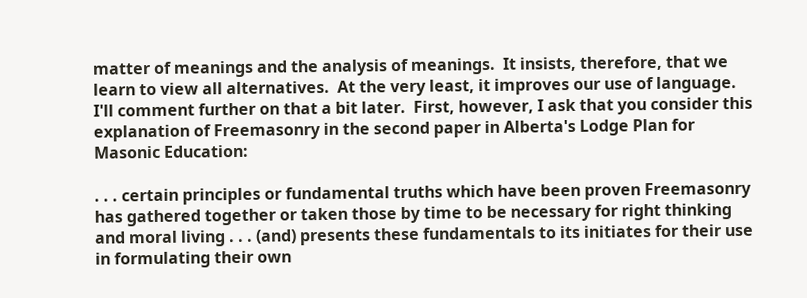matter of meanings and the analysis of meanings.  It insists, therefore, that we learn to view all alternatives.  At the very least, it improves our use of language.   I'll comment further on that a bit later.  First, however, I ask that you consider this explanation of Freemasonry in the second paper in Alberta's Lodge Plan for Masonic Education:

. . . certain principles or fundamental truths which have been proven Freemasonry has gathered together or taken those by time to be necessary for right thinking and moral living . . . (and) presents these fundamentals to its initiates for their use in formulating their own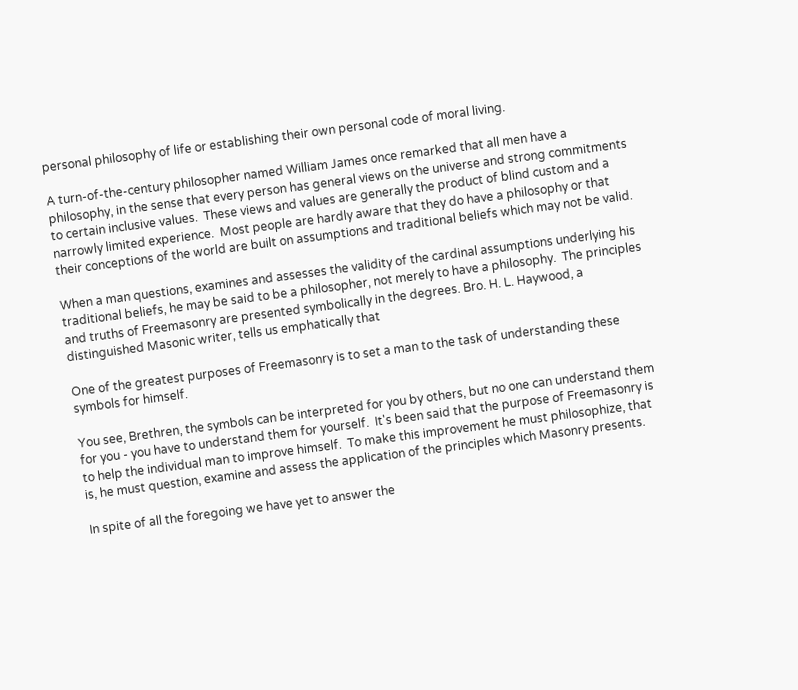personal philosophy of life or establishing their own personal code of moral living.

A turn-of-the-century philosopher named William James once remarked that all men have a philosophy, in the sense that every person has general views on the universe and strong commitments to certain inclusive values.  These views and values are generally the product of blind custom and a narrowly limited experience.  Most people are hardly aware that they do have a philosophy or that their conceptions of the world are built on assumptions and traditional beliefs which may not be valid.

When a man questions, examines and assesses the validity of the cardinal assumptions underlying his traditional beliefs, he may be said to be a philosopher, not merely to have a philosophy.  The principles and truths of Freemasonry are presented symbolically in the degrees. Bro. H. L. Haywood, a distinguished Masonic writer, tells us emphatically that

One of the greatest purposes of Freemasonry is to set a man to the task of understanding these symbols for himself.

You see, Brethren, the symbols can be interpreted for you by others, but no one can understand them for you - you have to understand them for yourself.  It's been said that the purpose of Freemasonry is to help the individual man to improve himself.  To make this improvement he must philosophize, that is, he must question, examine and assess the application of the principles which Masonry presents.

In spite of all the foregoing we have yet to answer the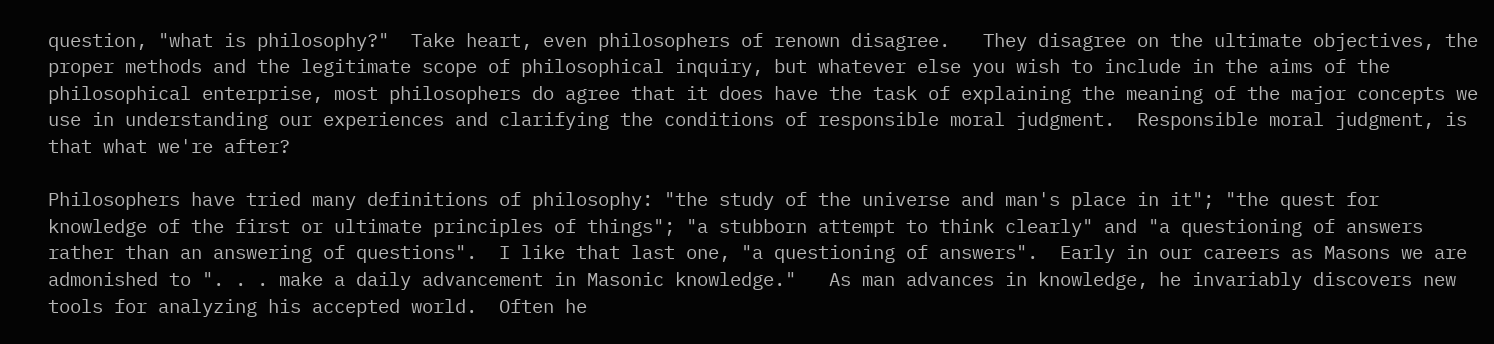question, "what is philosophy?"  Take heart, even philosophers of renown disagree.   They disagree on the ultimate objectives, the proper methods and the legitimate scope of philosophical inquiry, but whatever else you wish to include in the aims of the philosophical enterprise, most philosophers do agree that it does have the task of explaining the meaning of the major concepts we use in understanding our experiences and clarifying the conditions of responsible moral judgment.  Responsible moral judgment, is that what we're after?

Philosophers have tried many definitions of philosophy: "the study of the universe and man's place in it"; "the quest for knowledge of the first or ultimate principles of things"; "a stubborn attempt to think clearly" and "a questioning of answers rather than an answering of questions".  I like that last one, "a questioning of answers".  Early in our careers as Masons we are admonished to ". . . make a daily advancement in Masonic knowledge."   As man advances in knowledge, he invariably discovers new tools for analyzing his accepted world.  Often he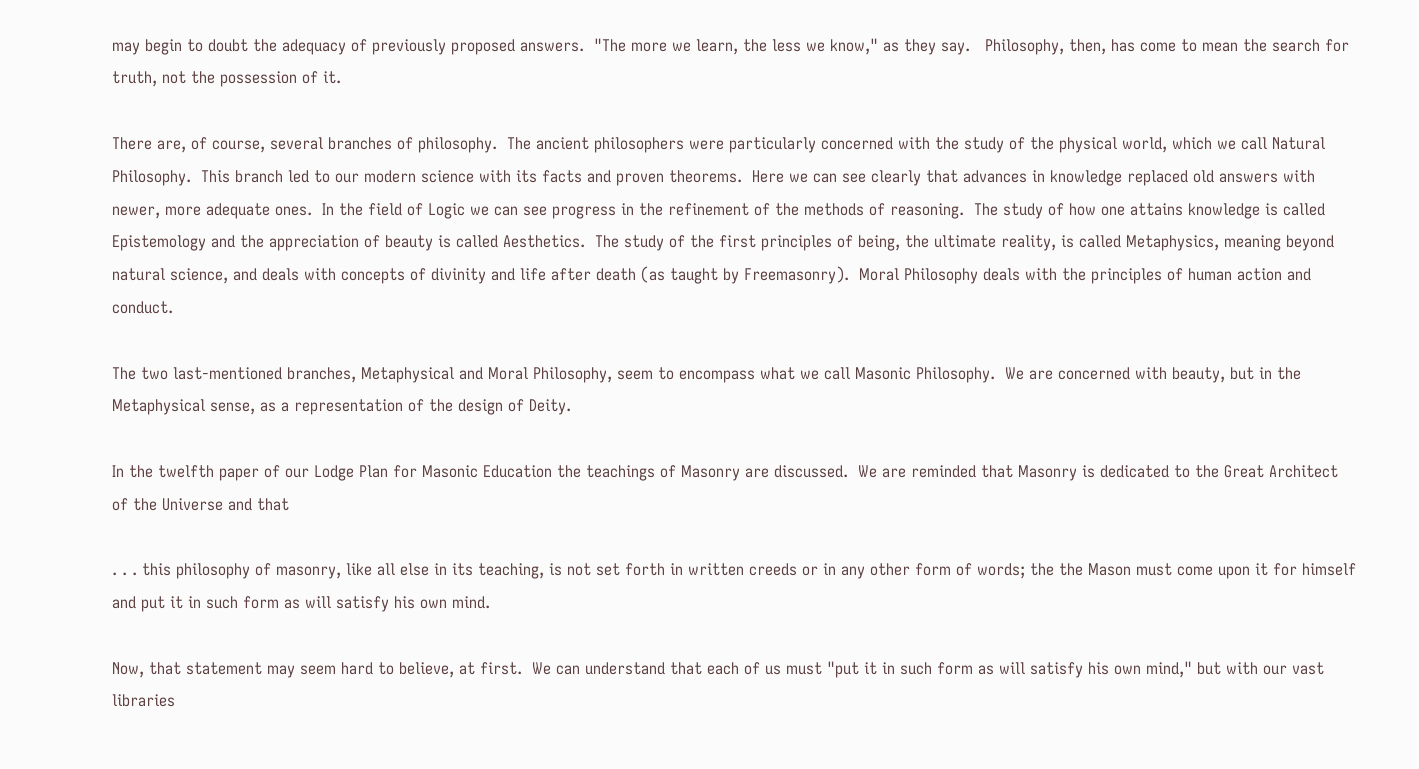may begin to doubt the adequacy of previously proposed answers.  "The more we learn, the less we know," as they say.   Philosophy, then, has come to mean the search for truth, not the possession of it.

There are, of course, several branches of philosophy.  The ancient philosophers were particularly concerned with the study of the physical world, which we call Natural Philosophy.  This branch led to our modern science with its facts and proven theorems.  Here we can see clearly that advances in knowledge replaced old answers with newer, more adequate ones.  In the field of Logic we can see progress in the refinement of the methods of reasoning.  The study of how one attains knowledge is called Epistemology and the appreciation of beauty is called Aesthetics.  The study of the first principles of being, the ultimate reality, is called Metaphysics, meaning beyond natural science, and deals with concepts of divinity and life after death (as taught by Freemasonry).  Moral Philosophy deals with the principles of human action and conduct.

The two last-mentioned branches, Metaphysical and Moral Philosophy, seem to encompass what we call Masonic Philosophy.  We are concerned with beauty, but in the Metaphysical sense, as a representation of the design of Deity.

In the twelfth paper of our Lodge Plan for Masonic Education the teachings of Masonry are discussed.  We are reminded that Masonry is dedicated to the Great Architect of the Universe and that

. . . this philosophy of masonry, like all else in its teaching, is not set forth in written creeds or in any other form of words; the the Mason must come upon it for himself and put it in such form as will satisfy his own mind.

Now, that statement may seem hard to believe, at first.  We can understand that each of us must "put it in such form as will satisfy his own mind," but with our vast libraries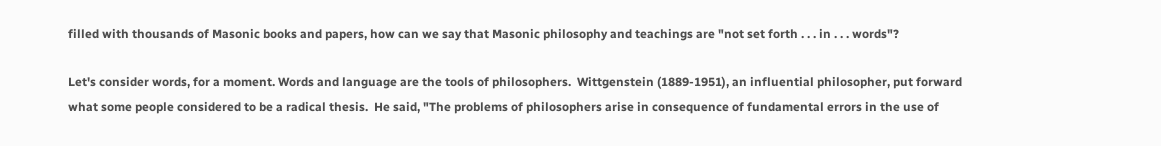filled with thousands of Masonic books and papers, how can we say that Masonic philosophy and teachings are "not set forth . . . in . . . words"?

Let's consider words, for a moment. Words and language are the tools of philosophers.  Wittgenstein (1889-1951), an influential philosopher, put forward what some people considered to be a radical thesis.  He said, "The problems of philosophers arise in consequence of fundamental errors in the use of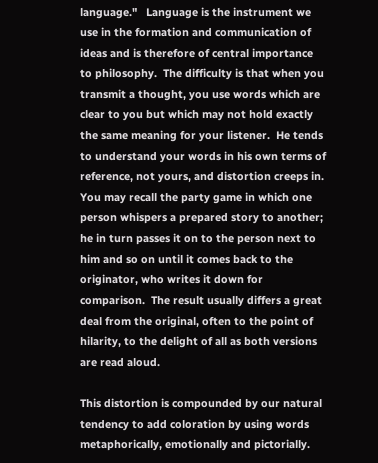language."   Language is the instrument we use in the formation and communication of ideas and is therefore of central importance to philosophy.  The difficulty is that when you transmit a thought, you use words which are clear to you but which may not hold exactly the same meaning for your listener.  He tends to understand your words in his own terms of reference, not yours, and distortion creeps in.  You may recall the party game in which one person whispers a prepared story to another; he in turn passes it on to the person next to him and so on until it comes back to the originator, who writes it down for comparison.  The result usually differs a great deal from the original, often to the point of hilarity, to the delight of all as both versions are read aloud.

This distortion is compounded by our natural tendency to add coloration by using words metaphorically, emotionally and pictorially.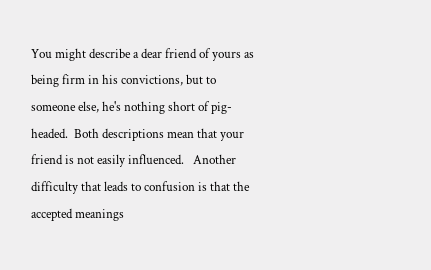You might describe a dear friend of yours as being firm in his convictions, but to someone else, he's nothing short of pig-headed.  Both descriptions mean that your friend is not easily influenced.   Another difficulty that leads to confusion is that the accepted meanings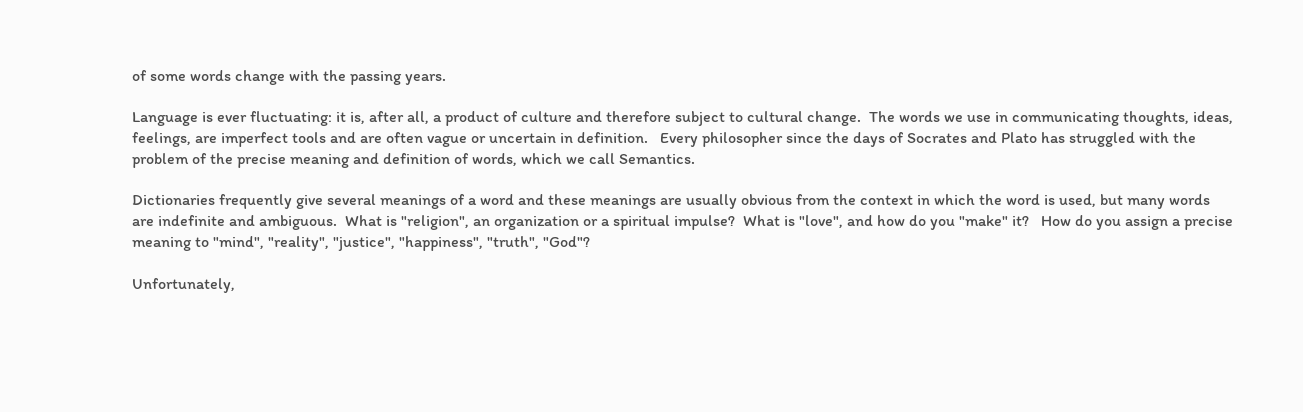of some words change with the passing years.

Language is ever fluctuating: it is, after all, a product of culture and therefore subject to cultural change.  The words we use in communicating thoughts, ideas, feelings, are imperfect tools and are often vague or uncertain in definition.   Every philosopher since the days of Socrates and Plato has struggled with the problem of the precise meaning and definition of words, which we call Semantics.

Dictionaries frequently give several meanings of a word and these meanings are usually obvious from the context in which the word is used, but many words are indefinite and ambiguous.  What is "religion", an organization or a spiritual impulse?  What is "love", and how do you "make" it?   How do you assign a precise meaning to "mind", "reality", "justice", "happiness", "truth", "God"?

Unfortunately,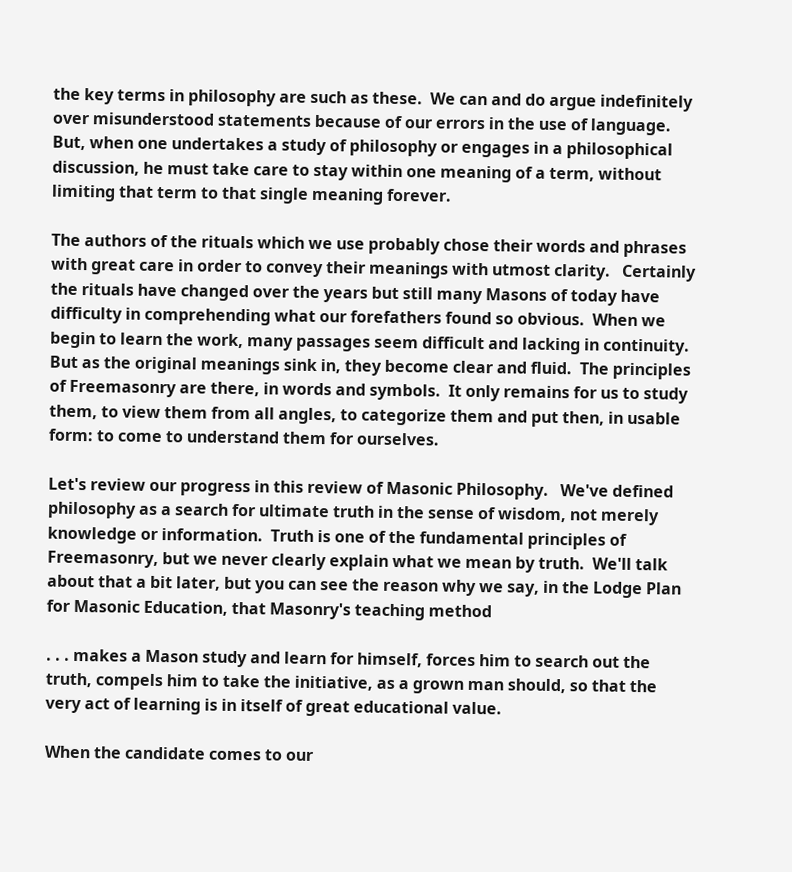the key terms in philosophy are such as these.  We can and do argue indefinitely over misunderstood statements because of our errors in the use of language.  But, when one undertakes a study of philosophy or engages in a philosophical discussion, he must take care to stay within one meaning of a term, without limiting that term to that single meaning forever.

The authors of the rituals which we use probably chose their words and phrases with great care in order to convey their meanings with utmost clarity.   Certainly the rituals have changed over the years but still many Masons of today have difficulty in comprehending what our forefathers found so obvious.  When we begin to learn the work, many passages seem difficult and lacking in continuity.  But as the original meanings sink in, they become clear and fluid.  The principles of Freemasonry are there, in words and symbols.  It only remains for us to study them, to view them from all angles, to categorize them and put then, in usable form: to come to understand them for ourselves.

Let's review our progress in this review of Masonic Philosophy.   We've defined philosophy as a search for ultimate truth in the sense of wisdom, not merely knowledge or information.  Truth is one of the fundamental principles of Freemasonry, but we never clearly explain what we mean by truth.  We'll talk about that a bit later, but you can see the reason why we say, in the Lodge Plan for Masonic Education, that Masonry's teaching method

. . . makes a Mason study and learn for himself, forces him to search out the truth, compels him to take the initiative, as a grown man should, so that the very act of learning is in itself of great educational value.

When the candidate comes to our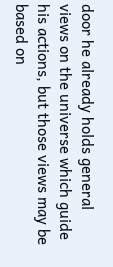door he already holds general views on the universe which guide his actions, but those views may be based on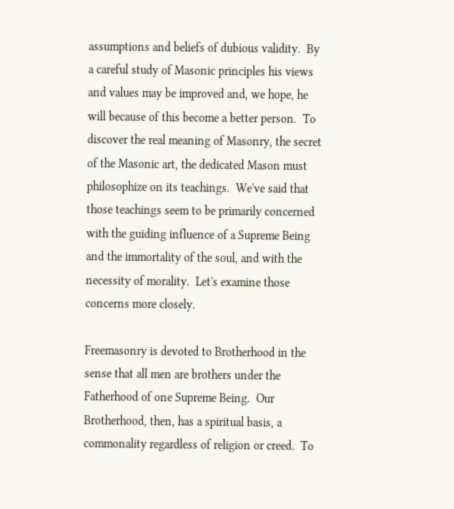assumptions and beliefs of dubious validity.  By a careful study of Masonic principles his views and values may be improved and, we hope, he will because of this become a better person.  To discover the real meaning of Masonry, the secret of the Masonic art, the dedicated Mason must philosophize on its teachings.  We've said that those teachings seem to be primarily concerned with the guiding influence of a Supreme Being and the immortality of the soul, and with the necessity of morality.  Let's examine those concerns more closely.

Freemasonry is devoted to Brotherhood in the sense that all men are brothers under the Fatherhood of one Supreme Being.  Our Brotherhood, then, has a spiritual basis, a commonality regardless of religion or creed.  To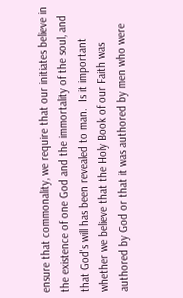ensure that commonality, we require that our initiates believe in the existence of one God and the immortality of the soul, and that God's will has been revealed to man.  Is it important whether we believe that the Holy Book of our Faith was authored by God or that it was authored by men who were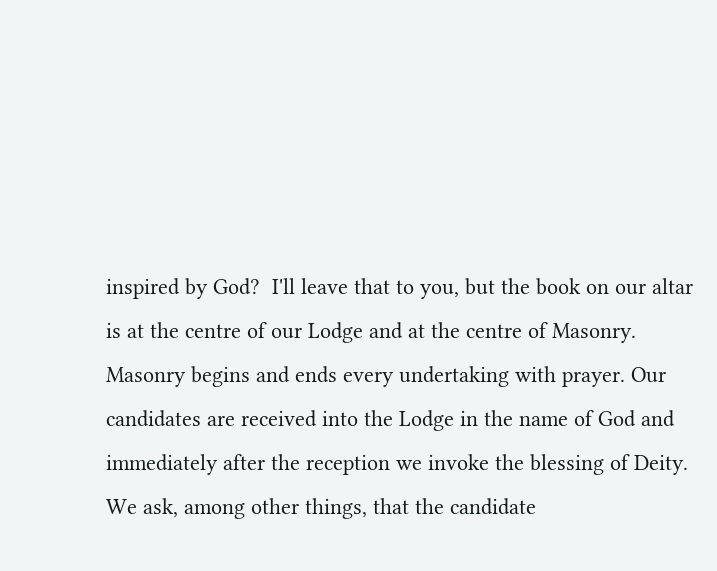inspired by God?  I'll leave that to you, but the book on our altar is at the centre of our Lodge and at the centre of Masonry.   Masonry begins and ends every undertaking with prayer. Our candidates are received into the Lodge in the name of God and immediately after the reception we invoke the blessing of Deity.  We ask, among other things, that the candidate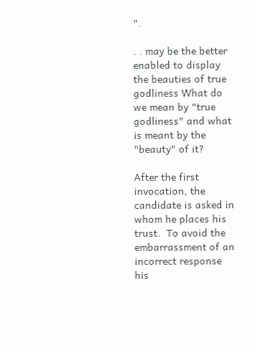".

. . may be the better enabled to display the beauties of true godliness What do we mean by "true godliness" and what is meant by the "beauty" of it?

After the first invocation, the candidate is asked in whom he places his trust.  To avoid the embarrassment of an incorrect response his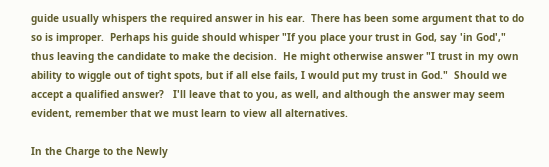guide usually whispers the required answer in his ear.  There has been some argument that to do so is improper.  Perhaps his guide should whisper "If you place your trust in God, say 'in God'," thus leaving the candidate to make the decision.  He might otherwise answer "I trust in my own ability to wiggle out of tight spots, but if all else fails, I would put my trust in God."  Should we accept a qualified answer?   I'll leave that to you, as well, and although the answer may seem evident, remember that we must learn to view all alternatives.

In the Charge to the Newly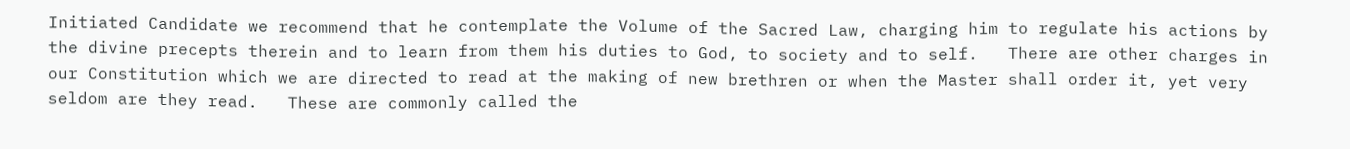Initiated Candidate we recommend that he contemplate the Volume of the Sacred Law, charging him to regulate his actions by the divine precepts therein and to learn from them his duties to God, to society and to self.   There are other charges in our Constitution which we are directed to read at the making of new brethren or when the Master shall order it, yet very seldom are they read.   These are commonly called the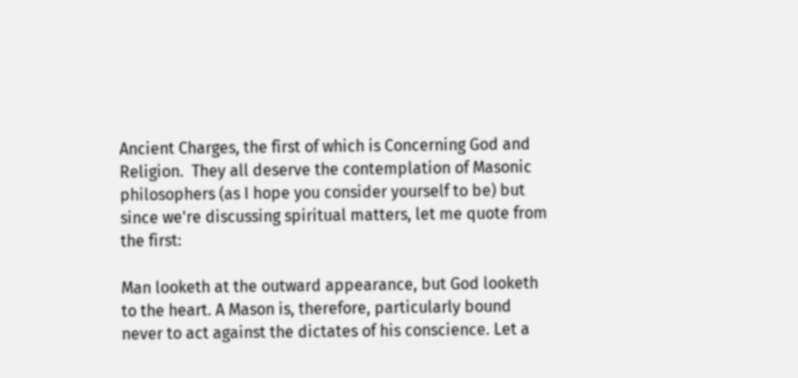Ancient Charges, the first of which is Concerning God and Religion.  They all deserve the contemplation of Masonic philosophers (as I hope you consider yourself to be) but since we're discussing spiritual matters, let me quote from the first:

Man looketh at the outward appearance, but God looketh to the heart. A Mason is, therefore, particularly bound never to act against the dictates of his conscience. Let a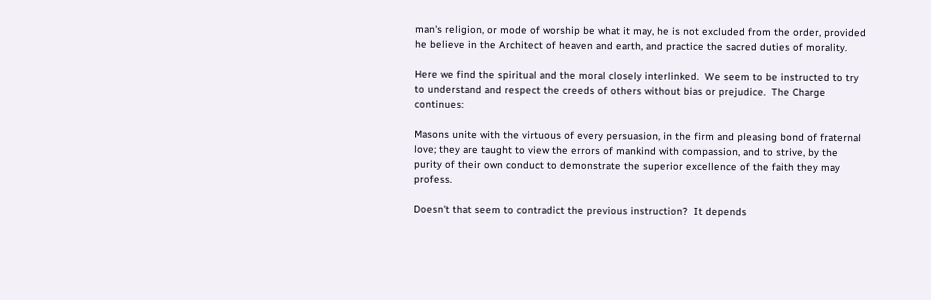man's religion, or mode of worship be what it may, he is not excluded from the order, provided he believe in the Architect of heaven and earth, and practice the sacred duties of morality.

Here we find the spiritual and the moral closely interlinked.  We seem to be instructed to try to understand and respect the creeds of others without bias or prejudice.  The Charge continues:

Masons unite with the virtuous of every persuasion, in the firm and pleasing bond of fraternal love; they are taught to view the errors of mankind with compassion, and to strive, by the purity of their own conduct to demonstrate the superior excellence of the faith they may profess.

Doesn't that seem to contradict the previous instruction?  It depends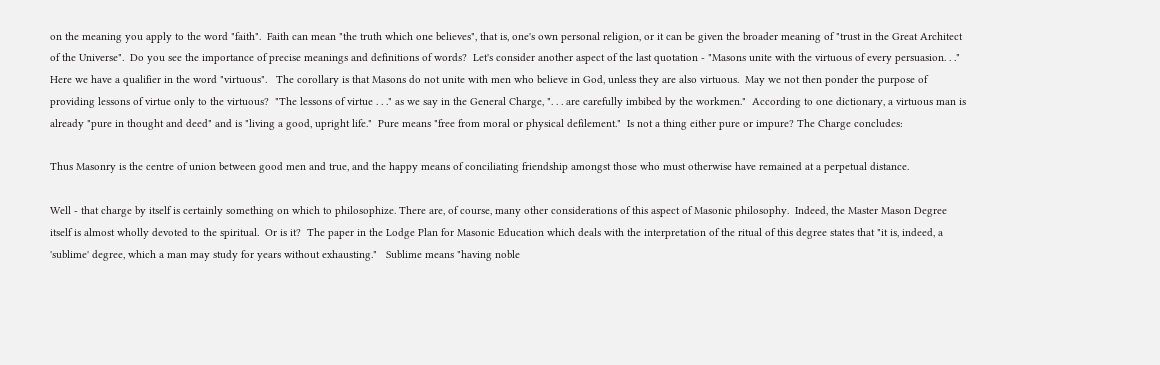on the meaning you apply to the word "faith".  Faith can mean "the truth which one believes", that is, one's own personal religion, or it can be given the broader meaning of "trust in the Great Architect of the Universe".  Do you see the importance of precise meanings and definitions of words?  Let's consider another aspect of the last quotation - "Masons unite with the virtuous of every persuasion. . ."  Here we have a qualifier in the word "virtuous".   The corollary is that Masons do not unite with men who believe in God, unless they are also virtuous.  May we not then ponder the purpose of providing lessons of virtue only to the virtuous?  "The lessons of virtue . . ." as we say in the General Charge, ". . . are carefully imbibed by the workmen."  According to one dictionary, a virtuous man is already "pure in thought and deed" and is "living a good, upright life."  Pure means "free from moral or physical defilement."  Is not a thing either pure or impure? The Charge concludes:

Thus Masonry is the centre of union between good men and true, and the happy means of conciliating friendship amongst those who must otherwise have remained at a perpetual distance.

Well - that charge by itself is certainly something on which to philosophize. There are, of course, many other considerations of this aspect of Masonic philosophy.  Indeed, the Master Mason Degree itself is almost wholly devoted to the spiritual.  Or is it?  The paper in the Lodge Plan for Masonic Education which deals with the interpretation of the ritual of this degree states that "it is, indeed, a 'sublime' degree, which a man may study for years without exhausting."   Sublime means "having noble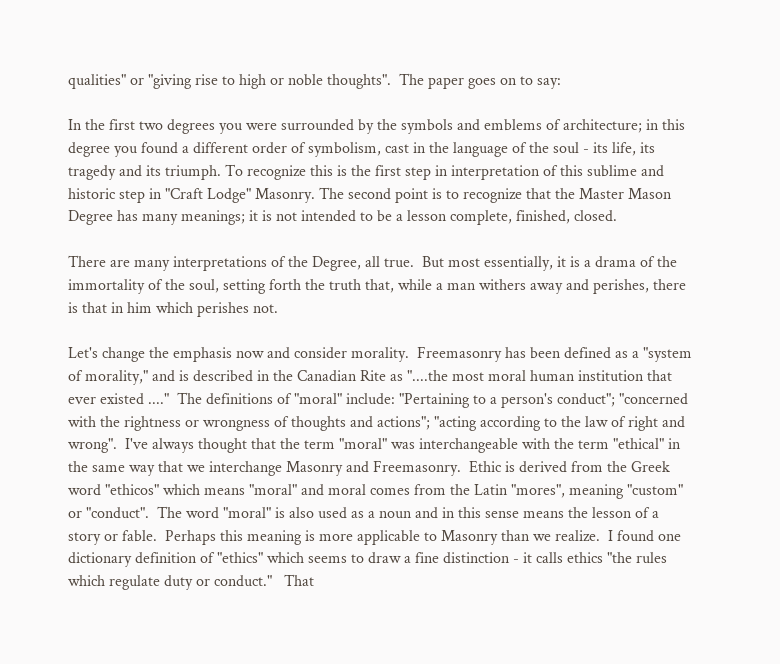qualities" or "giving rise to high or noble thoughts".  The paper goes on to say:

In the first two degrees you were surrounded by the symbols and emblems of architecture; in this degree you found a different order of symbolism, cast in the language of the soul - its life, its tragedy and its triumph. To recognize this is the first step in interpretation of this sublime and historic step in "Craft Lodge" Masonry. The second point is to recognize that the Master Mason Degree has many meanings; it is not intended to be a lesson complete, finished, closed.

There are many interpretations of the Degree, all true.  But most essentially, it is a drama of the immortality of the soul, setting forth the truth that, while a man withers away and perishes, there is that in him which perishes not.

Let's change the emphasis now and consider morality.  Freemasonry has been defined as a "system of morality," and is described in the Canadian Rite as "....the most moral human institution that ever existed ...."  The definitions of "moral" include: "Pertaining to a person's conduct"; "concerned with the rightness or wrongness of thoughts and actions"; "acting according to the law of right and wrong".  I've always thought that the term "moral" was interchangeable with the term "ethical" in the same way that we interchange Masonry and Freemasonry.  Ethic is derived from the Greek word "ethicos" which means "moral" and moral comes from the Latin "mores", meaning "custom" or "conduct".  The word "moral" is also used as a noun and in this sense means the lesson of a story or fable.  Perhaps this meaning is more applicable to Masonry than we realize.  I found one dictionary definition of "ethics" which seems to draw a fine distinction - it calls ethics "the rules which regulate duty or conduct."   That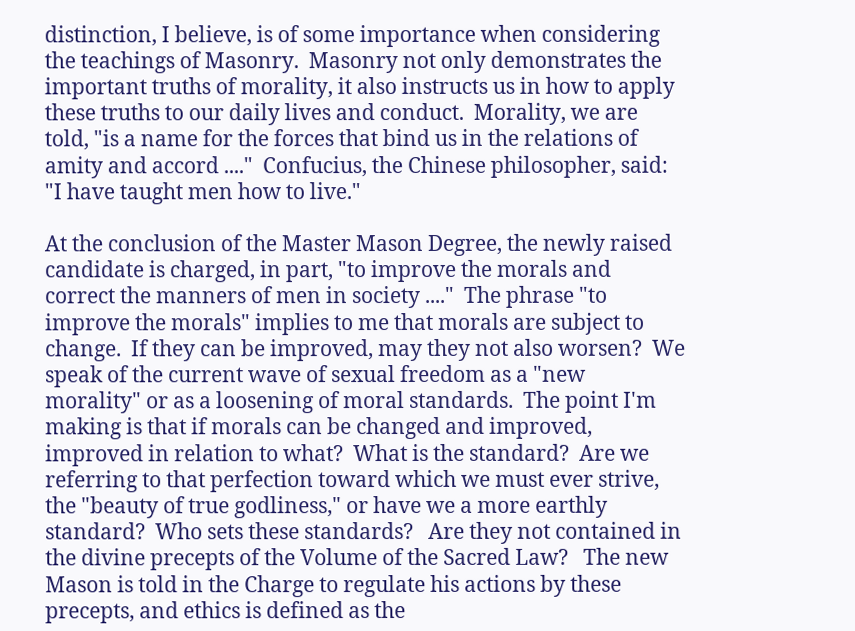distinction, I believe, is of some importance when considering the teachings of Masonry.  Masonry not only demonstrates the important truths of morality, it also instructs us in how to apply these truths to our daily lives and conduct.  Morality, we are told, "is a name for the forces that bind us in the relations of amity and accord ...."  Confucius, the Chinese philosopher, said: "I have taught men how to live."

At the conclusion of the Master Mason Degree, the newly raised candidate is charged, in part, "to improve the morals and correct the manners of men in society ...."  The phrase "to improve the morals" implies to me that morals are subject to change.  If they can be improved, may they not also worsen?  We speak of the current wave of sexual freedom as a "new morality" or as a loosening of moral standards.  The point I'm making is that if morals can be changed and improved, improved in relation to what?  What is the standard?  Are we referring to that perfection toward which we must ever strive, the "beauty of true godliness," or have we a more earthly standard?  Who sets these standards?   Are they not contained in the divine precepts of the Volume of the Sacred Law?   The new Mason is told in the Charge to regulate his actions by these precepts, and ethics is defined as the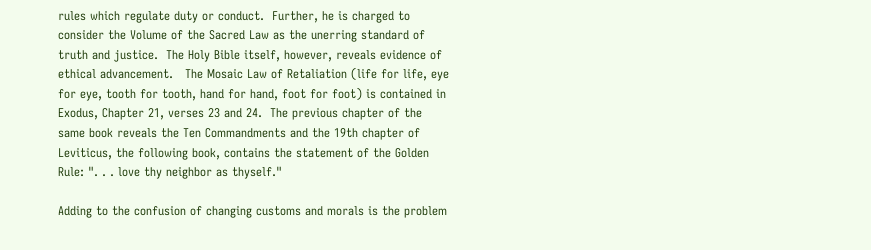rules which regulate duty or conduct.  Further, he is charged to consider the Volume of the Sacred Law as the unerring standard of truth and justice.  The Holy Bible itself, however, reveals evidence of ethical advancement.   The Mosaic Law of Retaliation (life for life, eye for eye, tooth for tooth, hand for hand, foot for foot) is contained in Exodus, Chapter 21, verses 23 and 24.  The previous chapter of the same book reveals the Ten Commandments and the 19th chapter of Leviticus, the following book, contains the statement of the Golden Rule: ". . . love thy neighbor as thyself."

Adding to the confusion of changing customs and morals is the problem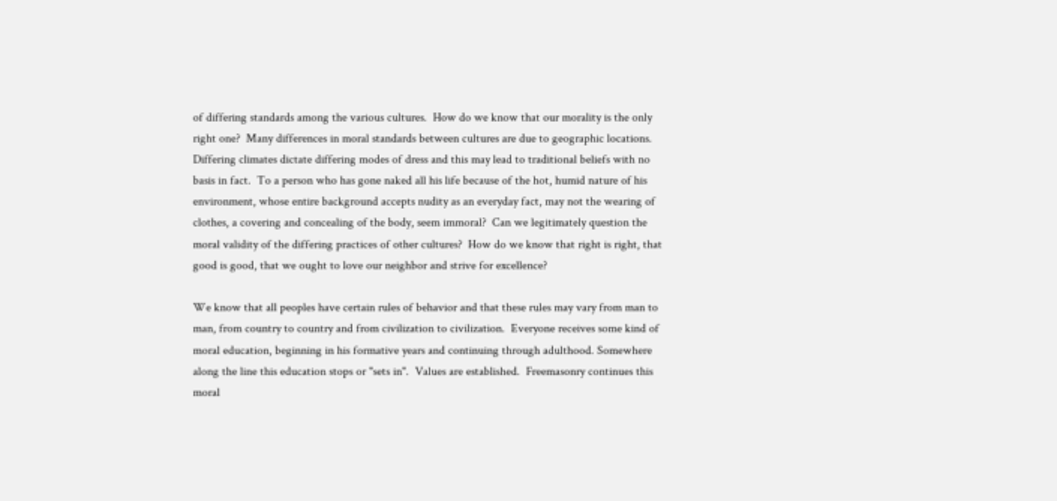of differing standards among the various cultures.  How do we know that our morality is the only right one?  Many differences in moral standards between cultures are due to geographic locations.  Differing climates dictate differing modes of dress and this may lead to traditional beliefs with no basis in fact.  To a person who has gone naked all his life because of the hot, humid nature of his environment, whose entire background accepts nudity as an everyday fact, may not the wearing of clothes, a covering and concealing of the body, seem immoral?  Can we legitimately question the moral validity of the differing practices of other cultures?  How do we know that right is right, that good is good, that we ought to love our neighbor and strive for excellence?

We know that all peoples have certain rules of behavior and that these rules may vary from man to man, from country to country and from civilization to civilization.  Everyone receives some kind of moral education, beginning in his formative years and continuing through adulthood. Somewhere along the line this education stops or "sets in".  Values are established.  Freemasonry continues this moral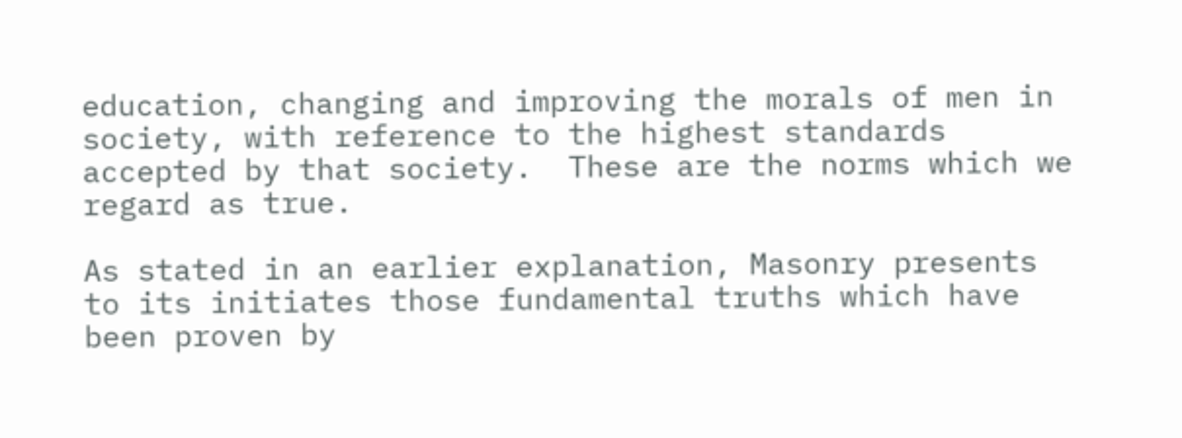education, changing and improving the morals of men in society, with reference to the highest standards accepted by that society.  These are the norms which we regard as true.

As stated in an earlier explanation, Masonry presents to its initiates those fundamental truths which have been proven by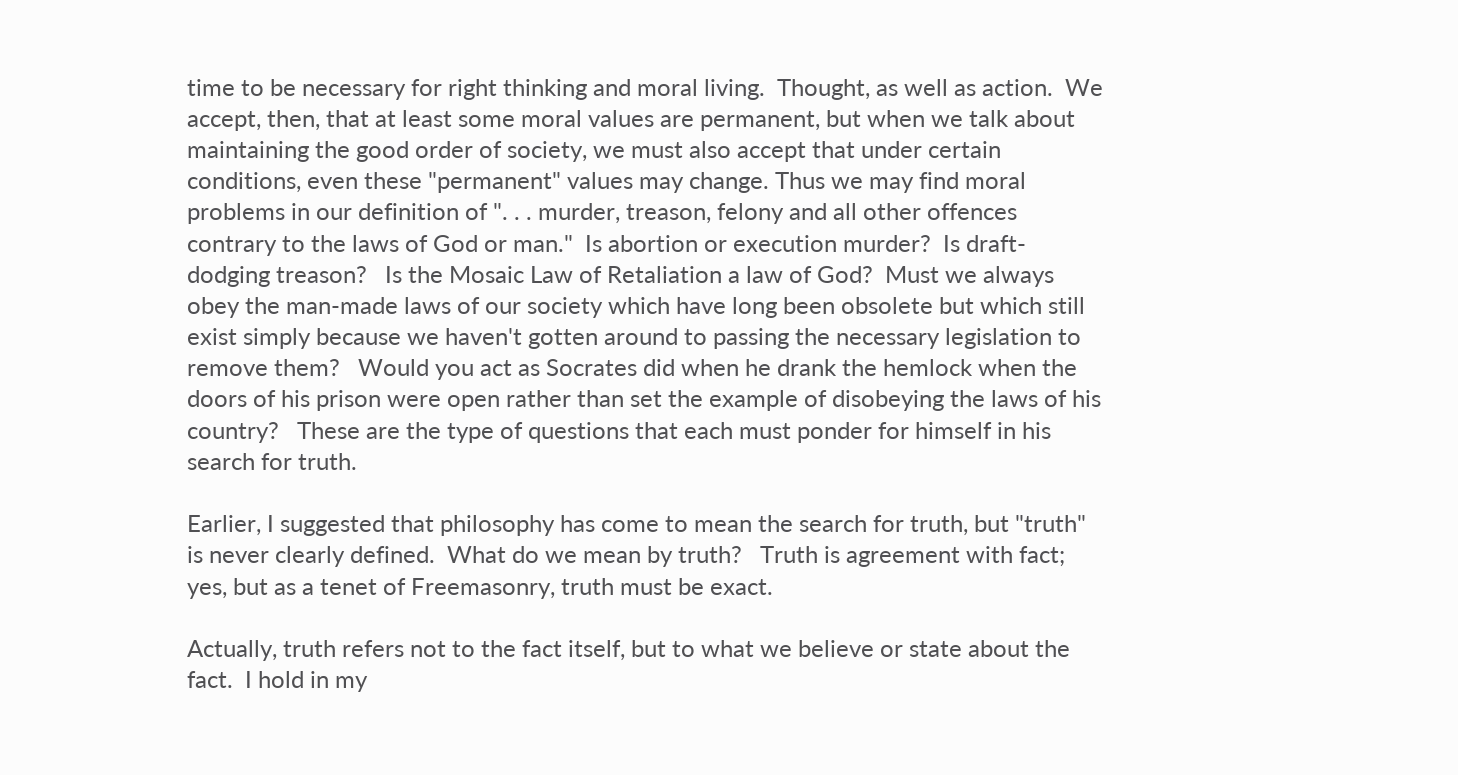time to be necessary for right thinking and moral living.  Thought, as well as action.  We accept, then, that at least some moral values are permanent, but when we talk about maintaining the good order of society, we must also accept that under certain conditions, even these "permanent" values may change. Thus we may find moral problems in our definition of ". . . murder, treason, felony and all other offences contrary to the laws of God or man."  Is abortion or execution murder?  Is draft-dodging treason?   Is the Mosaic Law of Retaliation a law of God?  Must we always obey the man-made laws of our society which have long been obsolete but which still exist simply because we haven't gotten around to passing the necessary legislation to remove them?   Would you act as Socrates did when he drank the hemlock when the doors of his prison were open rather than set the example of disobeying the laws of his country?   These are the type of questions that each must ponder for himself in his search for truth.

Earlier, I suggested that philosophy has come to mean the search for truth, but "truth" is never clearly defined.  What do we mean by truth?   Truth is agreement with fact; yes, but as a tenet of Freemasonry, truth must be exact.

Actually, truth refers not to the fact itself, but to what we believe or state about the fact.  I hold in my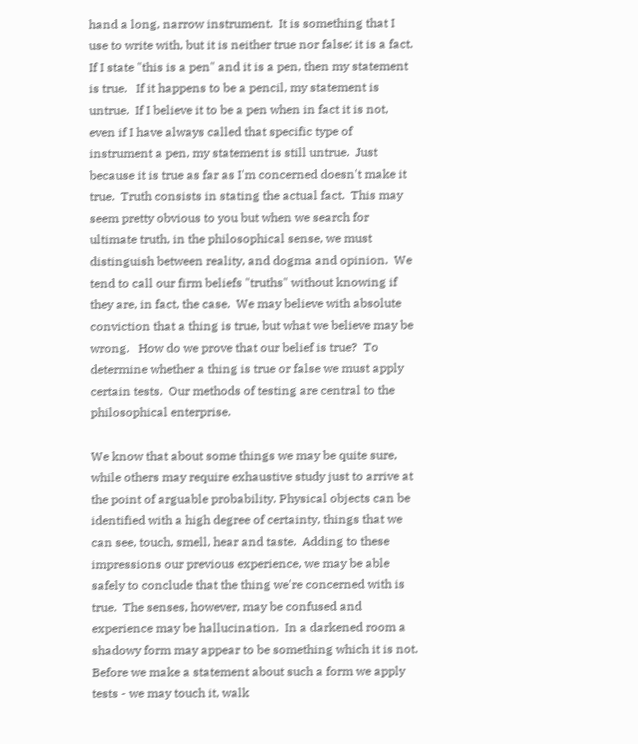hand a long, narrow instrument.  It is something that I use to write with, but it is neither true nor false: it is a fact.   If I state "this is a pen" and it is a pen, then my statement is true.   If it happens to be a pencil, my statement is untrue.  If I believe it to be a pen when in fact it is not, even if I have always called that specific type of instrument a pen, my statement is still untrue.  Just because it is true as far as I'm concerned doesn't make it true.  Truth consists in stating the actual fact.  This may seem pretty obvious to you but when we search for ultimate truth, in the philosophical sense, we must distinguish between reality, and dogma and opinion.  We tend to call our firm beliefs "truths" without knowing if they are, in fact, the case.  We may believe with absolute conviction that a thing is true, but what we believe may be wrong.   How do we prove that our belief is true?  To determine whether a thing is true or false we must apply certain tests.  Our methods of testing are central to the philosophical enterprise.

We know that about some things we may be quite sure, while others may require exhaustive study just to arrive at the point of arguable probability. Physical objects can be identified with a high degree of certainty, things that we can see, touch, smell, hear and taste.  Adding to these impressions our previous experience, we may be able safely to conclude that the thing we're concerned with is true.  The senses, however, may be confused and experience may be hallucination.  In a darkened room a shadowy form may appear to be something which it is not.  Before we make a statement about such a form we apply tests - we may touch it, walk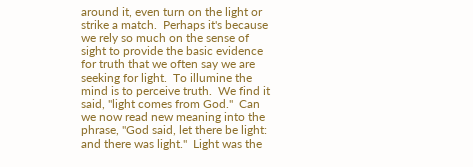around it, even turn on the light or strike a match.  Perhaps it's because we rely so much on the sense of sight to provide the basic evidence for truth that we often say we are seeking for light.  To illumine the mind is to perceive truth.  We find it said, "light comes from God."  Can we now read new meaning into the phrase, "God said, let there be light: and there was light."  Light was the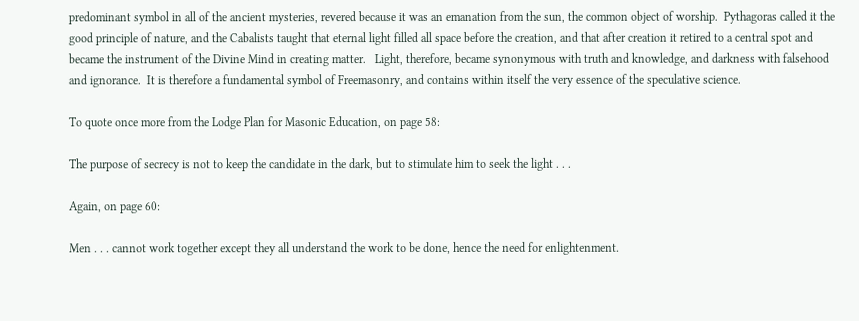predominant symbol in all of the ancient mysteries, revered because it was an emanation from the sun, the common object of worship.  Pythagoras called it the good principle of nature, and the Cabalists taught that eternal light filled all space before the creation, and that after creation it retired to a central spot and became the instrument of the Divine Mind in creating matter.   Light, therefore, became synonymous with truth and knowledge, and darkness with falsehood and ignorance.  It is therefore a fundamental symbol of Freemasonry, and contains within itself the very essence of the speculative science.

To quote once more from the Lodge Plan for Masonic Education, on page 58:

The purpose of secrecy is not to keep the candidate in the dark, but to stimulate him to seek the light . . .

Again, on page 60:

Men . . . cannot work together except they all understand the work to be done, hence the need for enlightenment.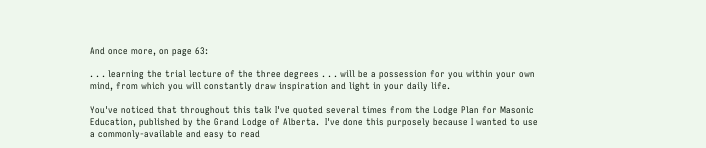And once more, on page 63:

. . . learning the trial lecture of the three degrees . . . will be a possession for you within your own mind, from which you will constantly draw inspiration and light in your daily life.

You've noticed that throughout this talk I've quoted several times from the Lodge Plan for Masonic Education, published by the Grand Lodge of Alberta.  I've done this purposely because I wanted to use a commonly-available and easy to read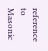reference to Masonic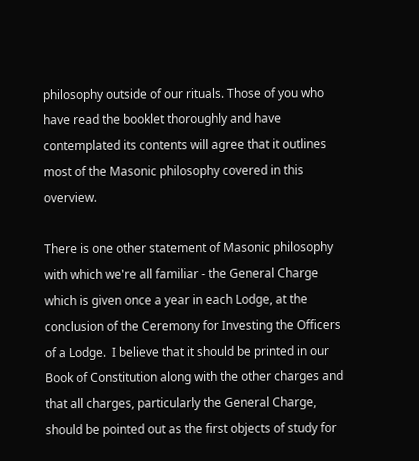philosophy outside of our rituals. Those of you who have read the booklet thoroughly and have contemplated its contents will agree that it outlines most of the Masonic philosophy covered in this overview.

There is one other statement of Masonic philosophy with which we're all familiar - the General Charge which is given once a year in each Lodge, at the conclusion of the Ceremony for Investing the Officers of a Lodge.  I believe that it should be printed in our Book of Constitution along with the other charges and that all charges, particularly the General Charge, should be pointed out as the first objects of study for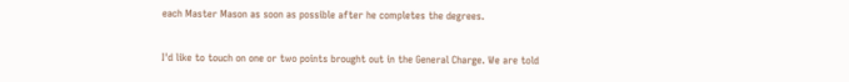each Master Mason as soon as possible after he completes the degrees.

I'd like to touch on one or two points brought out in the General Charge. We are told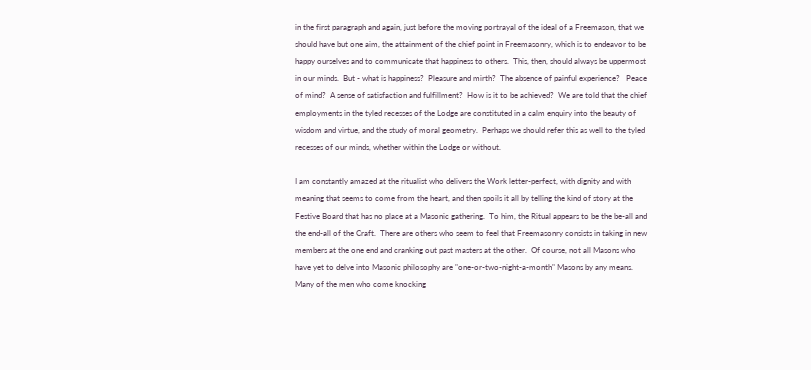in the first paragraph and again, just before the moving portrayal of the ideal of a Freemason, that we should have but one aim, the attainment of the chief point in Freemasonry, which is to endeavor to be happy ourselves and to communicate that happiness to others.  This, then, should always be uppermost in our minds.  But - what is happiness?  Pleasure and mirth?  The absence of painful experience?   Peace of mind?  A sense of satisfaction and fulfillment?  How is it to be achieved?  We are told that the chief employments in the tyled recesses of the Lodge are constituted in a calm enquiry into the beauty of wisdom and virtue, and the study of moral geometry.  Perhaps we should refer this as well to the tyled recesses of our minds, whether within the Lodge or without.

I am constantly amazed at the ritualist who delivers the Work letter-perfect, with dignity and with meaning that seems to come from the heart, and then spoils it all by telling the kind of story at the Festive Board that has no place at a Masonic gathering.  To him, the Ritual appears to be the be-all and the end-all of the Craft.  There are others who seem to feel that Freemasonry consists in taking in new members at the one end and cranking out past masters at the other.  Of course, not all Masons who have yet to delve into Masonic philosophy are "one-or-two-night-a-month" Masons by any means.  Many of the men who come knocking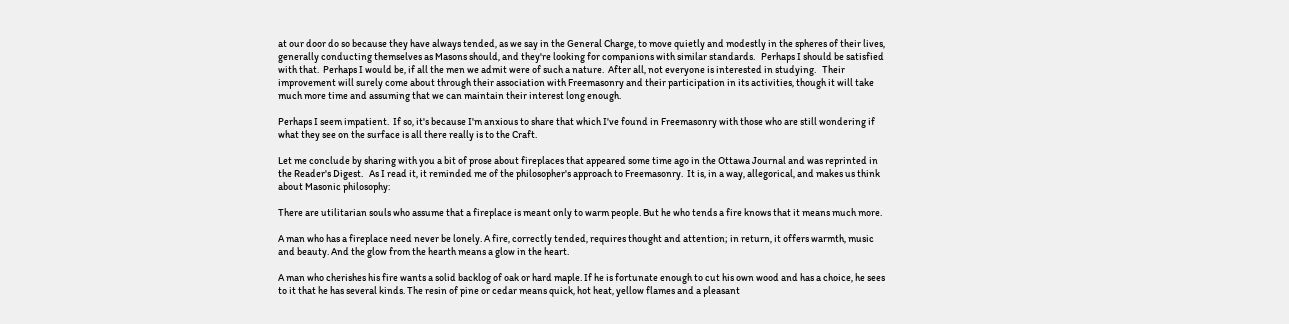at our door do so because they have always tended, as we say in the General Charge, to move quietly and modestly in the spheres of their lives, generally conducting themselves as Masons should, and they're looking for companions with similar standards.   Perhaps I should be satisfied with that.  Perhaps I would be, if all the men we admit were of such a nature.  After all, not everyone is interested in studying.   Their improvement will surely come about through their association with Freemasonry and their participation in its activities, though it will take much more time and assuming that we can maintain their interest long enough.

Perhaps I seem impatient.  If so, it's because I'm anxious to share that which I've found in Freemasonry with those who are still wondering if what they see on the surface is all there really is to the Craft.

Let me conclude by sharing with you a bit of prose about fireplaces that appeared some time ago in the Ottawa Journal and was reprinted in the Reader's Digest.   As I read it, it reminded me of the philosopher's approach to Freemasonry.  It is, in a way, allegorical, and makes us think about Masonic philosophy:

There are utilitarian souls who assume that a fireplace is meant only to warm people. But he who tends a fire knows that it means much more.

A man who has a fireplace need never be lonely. A fire, correctly tended, requires thought and attention; in return, it offers warmth, music and beauty. And the glow from the hearth means a glow in the heart.

A man who cherishes his fire wants a solid backlog of oak or hard maple. If he is fortunate enough to cut his own wood and has a choice, he sees to it that he has several kinds. The resin of pine or cedar means quick, hot heat, yellow flames and a pleasant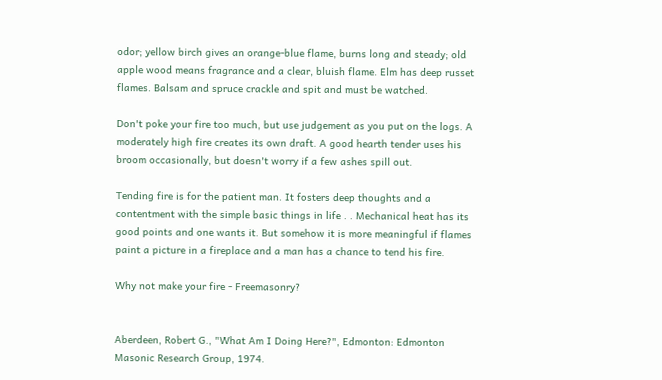odor; yellow birch gives an orange-blue flame, burns long and steady; old apple wood means fragrance and a clear, bluish flame. Elm has deep russet flames. Balsam and spruce crackle and spit and must be watched.

Don't poke your fire too much, but use judgement as you put on the logs. A moderately high fire creates its own draft. A good hearth tender uses his broom occasionally, but doesn't worry if a few ashes spill out.

Tending fire is for the patient man. It fosters deep thoughts and a contentment with the simple basic things in life . . Mechanical heat has its good points and one wants it. But somehow it is more meaningful if flames paint a picture in a fireplace and a man has a chance to tend his fire.

Why not make your fire - Freemasonry?


Aberdeen, Robert G., "What Am I Doing Here?", Edmonton: Edmonton Masonic Research Group, 1974.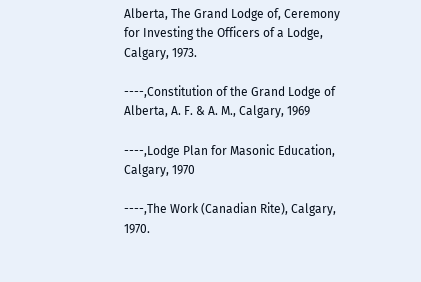Alberta, The Grand Lodge of, Ceremony for Investing the Officers of a Lodge, Calgary, 1973.

----,Constitution of the Grand Lodge of Alberta, A. F. & A. M., Calgary, 1969

----,Lodge Plan for Masonic Education, Calgary, 1970

----,The Work (Canadian Rite), Calgary, 1970.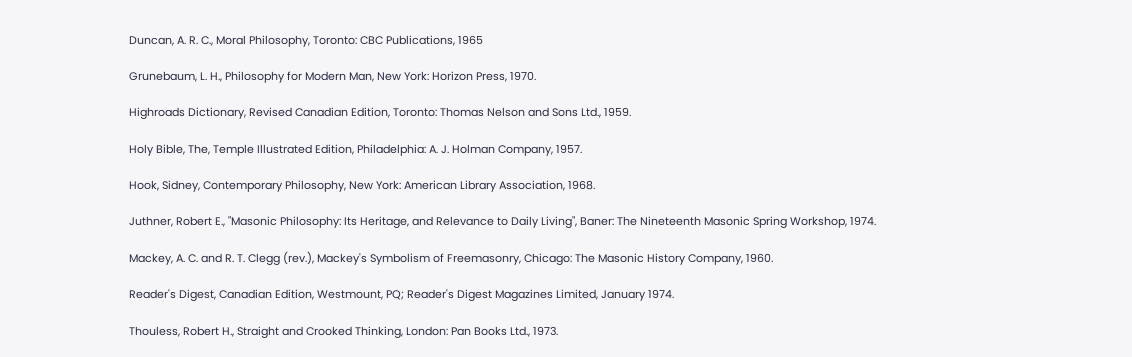Duncan, A. R. C., Moral Philosophy, Toronto: CBC Publications, 1965

Grunebaum, L. H., Philosophy for Modern Man, New York: Horizon Press, 1970.

Highroads Dictionary, Revised Canadian Edition, Toronto: Thomas Nelson and Sons Ltd., 1959.

Holy Bible, The, Temple Illustrated Edition, Philadelphia: A. J. Holman Company, 1957.

Hook, Sidney, Contemporary Philosophy, New York: American Library Association, 1968.

Juthner, Robert E., "Masonic Philosophy: Its Heritage, and Relevance to Daily Living", Baner: The Nineteenth Masonic Spring Workshop, 1974.

Mackey, A. C. and R. T. Clegg (rev.), Mackey's Symbolism of Freemasonry, Chicago: The Masonic History Company, 1960.

Reader's Digest, Canadian Edition, Westmount, PQ; Reader's Digest Magazines Limited, January 1974.

Thouless, Robert H., Straight and Crooked Thinking, London: Pan Books Ltd., 1973.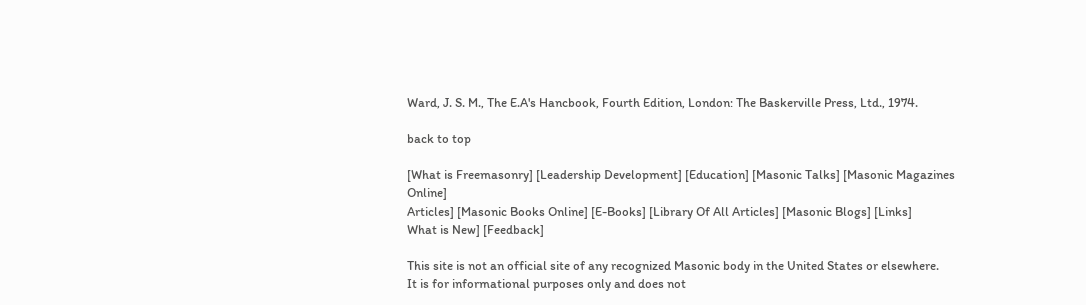Ward, J. S. M., The E.A's Hancbook, Fourth Edition, London: The Baskerville Press, Ltd., 1974.

back to top

[What is Freemasonry] [Leadership Development] [Education] [Masonic Talks] [Masonic Magazines Online]
Articles] [Masonic Books Online] [E-Books] [Library Of All Articles] [Masonic Blogs] [Links]
What is New] [Feedback]

This site is not an official site of any recognized Masonic body in the United States or elsewhere.
It is for informational purposes only and does not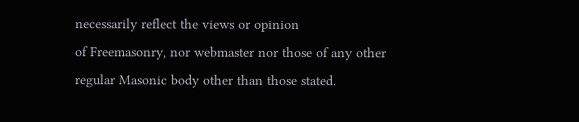necessarily reflect the views or opinion
of Freemasonry, nor webmaster nor those of any other regular Masonic body other than those stated.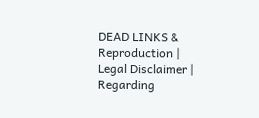DEAD LINKS & Reproduction | Legal Disclaimer | Regarding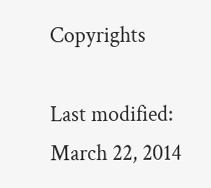Copyrights

Last modified: March 22, 2014